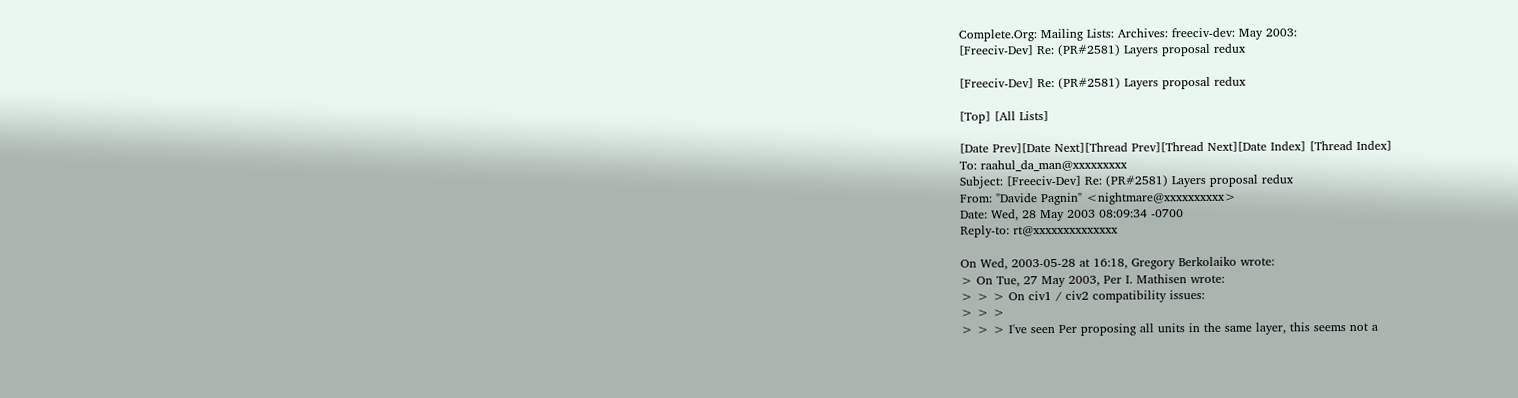Complete.Org: Mailing Lists: Archives: freeciv-dev: May 2003:
[Freeciv-Dev] Re: (PR#2581) Layers proposal redux

[Freeciv-Dev] Re: (PR#2581) Layers proposal redux

[Top] [All Lists]

[Date Prev][Date Next][Thread Prev][Thread Next][Date Index] [Thread Index]
To: raahul_da_man@xxxxxxxxx
Subject: [Freeciv-Dev] Re: (PR#2581) Layers proposal redux
From: "Davide Pagnin" <nightmare@xxxxxxxxxx>
Date: Wed, 28 May 2003 08:09:34 -0700
Reply-to: rt@xxxxxxxxxxxxxx

On Wed, 2003-05-28 at 16:18, Gregory Berkolaiko wrote:
> On Tue, 27 May 2003, Per I. Mathisen wrote:
> > > On civ1 / civ2 compatibility issues:
> > >
> > > I've seen Per proposing all units in the same layer, this seems not a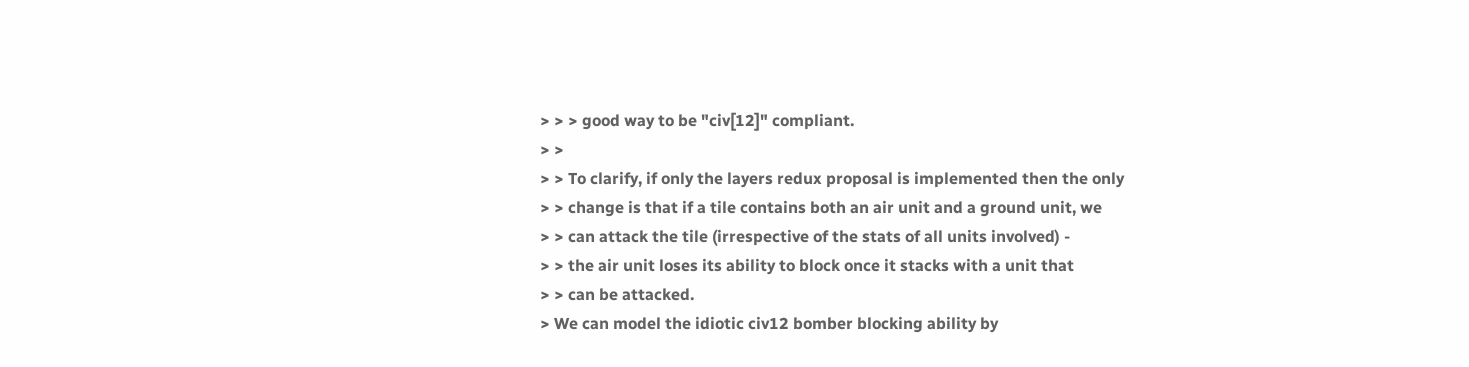> > > good way to be "civ[12]" compliant.
> >
> > To clarify, if only the layers redux proposal is implemented then the only
> > change is that if a tile contains both an air unit and a ground unit, we
> > can attack the tile (irrespective of the stats of all units involved) -
> > the air unit loses its ability to block once it stacks with a unit that
> > can be attacked.
> We can model the idiotic civ12 bomber blocking ability by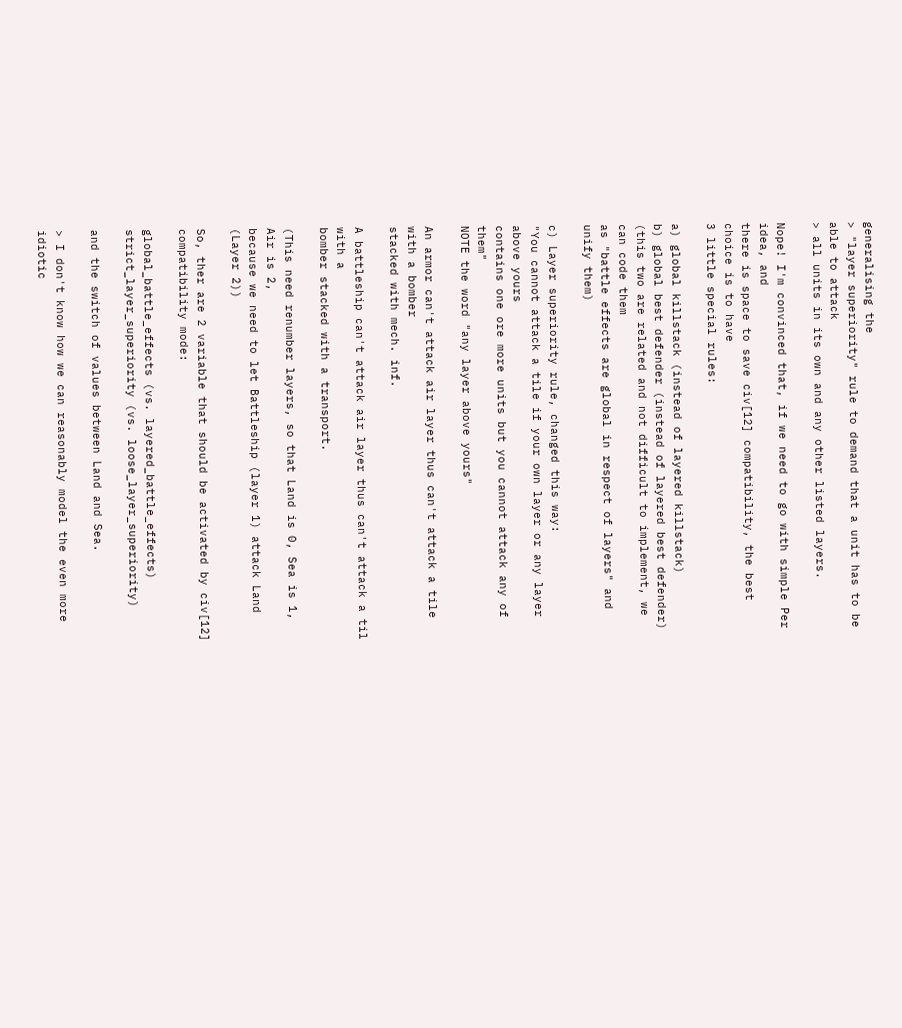generalising the
> "layer superiority" rule to demand that a unit has to be able to attack
> all units in its own and any other listed layers.

Nope! I'm convinced that, if we need to go with simple Per idea, and
there is space to save civ[12] compatibility, the best choice is to have
3 little special rules:

a) global killstack (instead of layered killstack)
b) global best defender (instead of layered best defender)
(this two are related and not difficult to implement, we can code them
as "battle effects are global in respect of layers" and unify them)

c) Layer superiority rule, changed this way:
"You cannot attack a tile if your own layer or any layer above yours
contains one ore more units but you cannot attack any of them"
NOTE the word "any layer above yours"

An armor can't attack air layer thus can't attack a tile with a bomber
stacked with mech. inf.

A battleship can't attack air layer thus can't attack a til with a
bomber stacked with a transport.

(This need renumber layers, so that Land is 0, Sea is 1, Air is 2,
because we need to let Battleship (layer 1) attack Land (Layer 2))

So, ther are 2 variable that should be activated by civ[12]
compatibility mode:

global_battle_effects (vs. layered_battle_effects)
strict_layer_superiority (vs. loose_layer_superiority)

and the switch of values between Land and Sea.

> I don't know how we can reasonably model the even more idiotic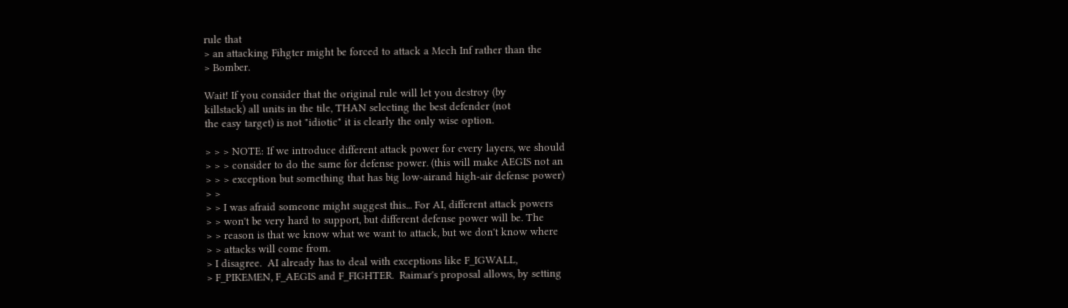rule that
> an attacking Fihgter might be forced to attack a Mech Inf rather than the
> Bomber.

Wait! If you consider that the original rule will let you destroy (by
killstack) all units in the tile, THAN selecting the best defender (not
the easy target) is not "idiotic" it is clearly the only wise option.

> > > NOTE: If we introduce different attack power for every layers, we should
> > > consider to do the same for defense power. (this will make AEGIS not an
> > > exception but something that has big low-airand high-air defense power)
> >
> > I was afraid someone might suggest this... For AI, different attack powers
> > won't be very hard to support, but different defense power will be. The
> > reason is that we know what we want to attack, but we don't know where
> > attacks will come from.
> I disagree.  AI already has to deal with exceptions like F_IGWALL,
> F_PIKEMEN, F_AEGIS and F_FIGHTER.  Raimar's proposal allows, by setting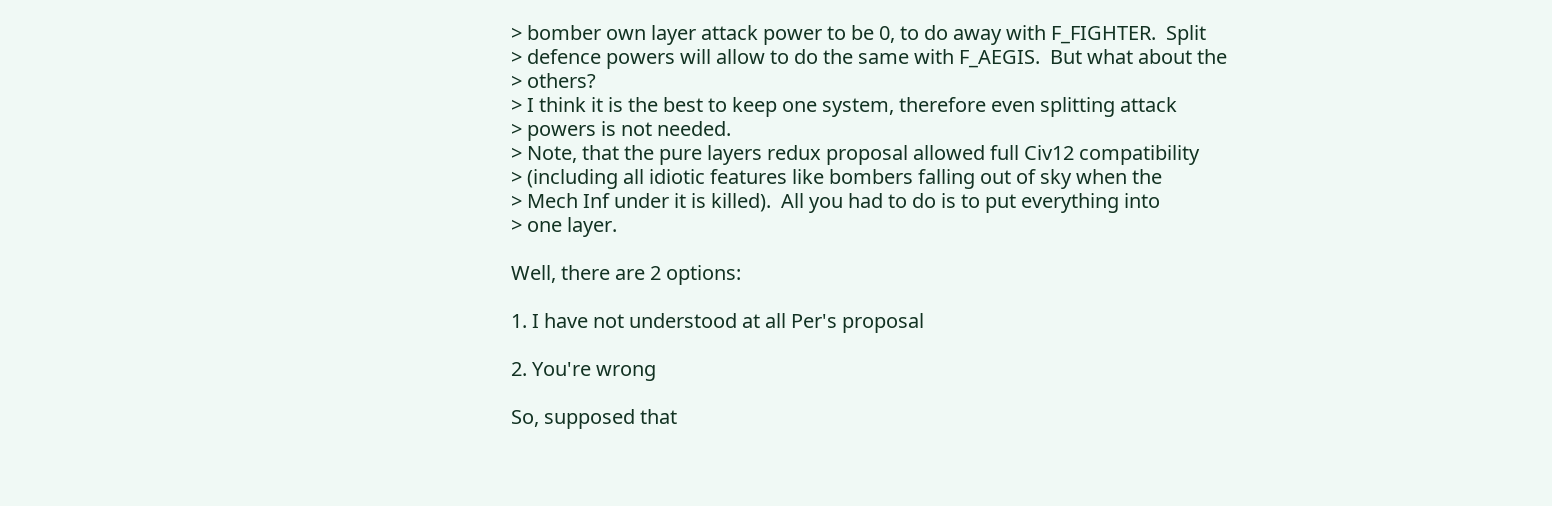> bomber own layer attack power to be 0, to do away with F_FIGHTER.  Split
> defence powers will allow to do the same with F_AEGIS.  But what about the
> others?
> I think it is the best to keep one system, therefore even splitting attack
> powers is not needed.
> Note, that the pure layers redux proposal allowed full Civ12 compatibility
> (including all idiotic features like bombers falling out of sky when the
> Mech Inf under it is killed).  All you had to do is to put everything into
> one layer.

Well, there are 2 options:

1. I have not understood at all Per's proposal

2. You're wrong

So, supposed that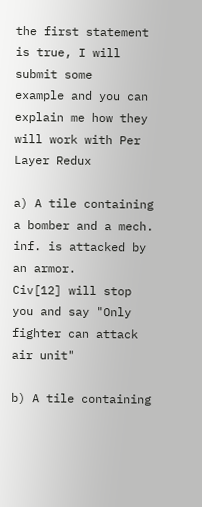the first statement is true, I will submit some
example and you can explain me how they will work with Per Layer Redux

a) A tile containing a bomber and a mech. inf. is attacked by an armor.
Civ[12] will stop you and say "Only fighter can attack air unit"

b) A tile containing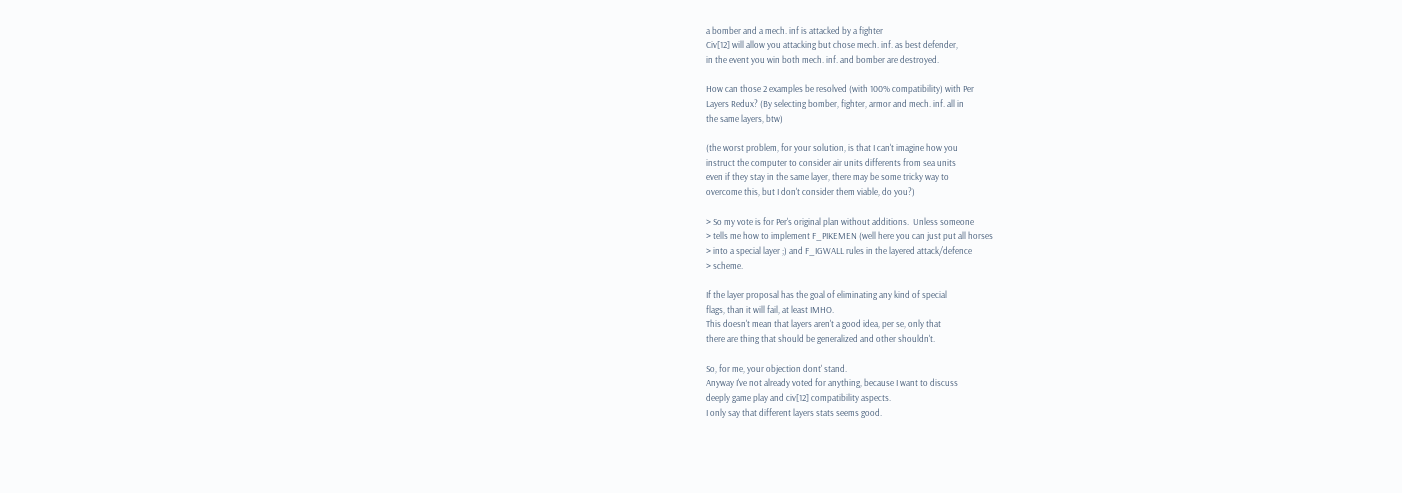a bomber and a mech. inf is attacked by a fighter
Civ[12] will allow you attacking but chose mech. inf. as best defender,
in the event you win both mech. inf. and bomber are destroyed.

How can those 2 examples be resolved (with 100% compatibility) with Per
Layers Redux? (By selecting bomber, fighter, armor and mech. inf. all in
the same layers, btw)

(the worst problem, for your solution, is that I can't imagine how you
instruct the computer to consider air units differents from sea units
even if they stay in the same layer, there may be some tricky way to
overcome this, but I don't consider them viable, do you?)

> So my vote is for Per's original plan without additions.  Unless someone
> tells me how to implement F_PIKEMEN (well here you can just put all horses
> into a special layer ;) and F_IGWALL rules in the layered attack/defence
> scheme.

If the layer proposal has the goal of eliminating any kind of special
flags, than it will fail, at least IMHO.
This doesn't mean that layers aren't a good idea, per se, only that
there are thing that should be generalized and other shouldn't.

So, for me, your objection dont' stand.
Anyway I've not already voted for anything, because I want to discuss
deeply game play and civ[12] compatibility aspects.
I only say that different layers stats seems good.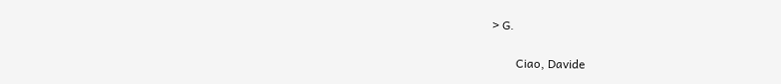> G.

        Ciao, Davide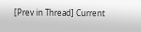[Prev in Thread] Current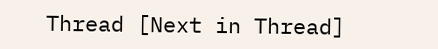Thread [Next in Thread]